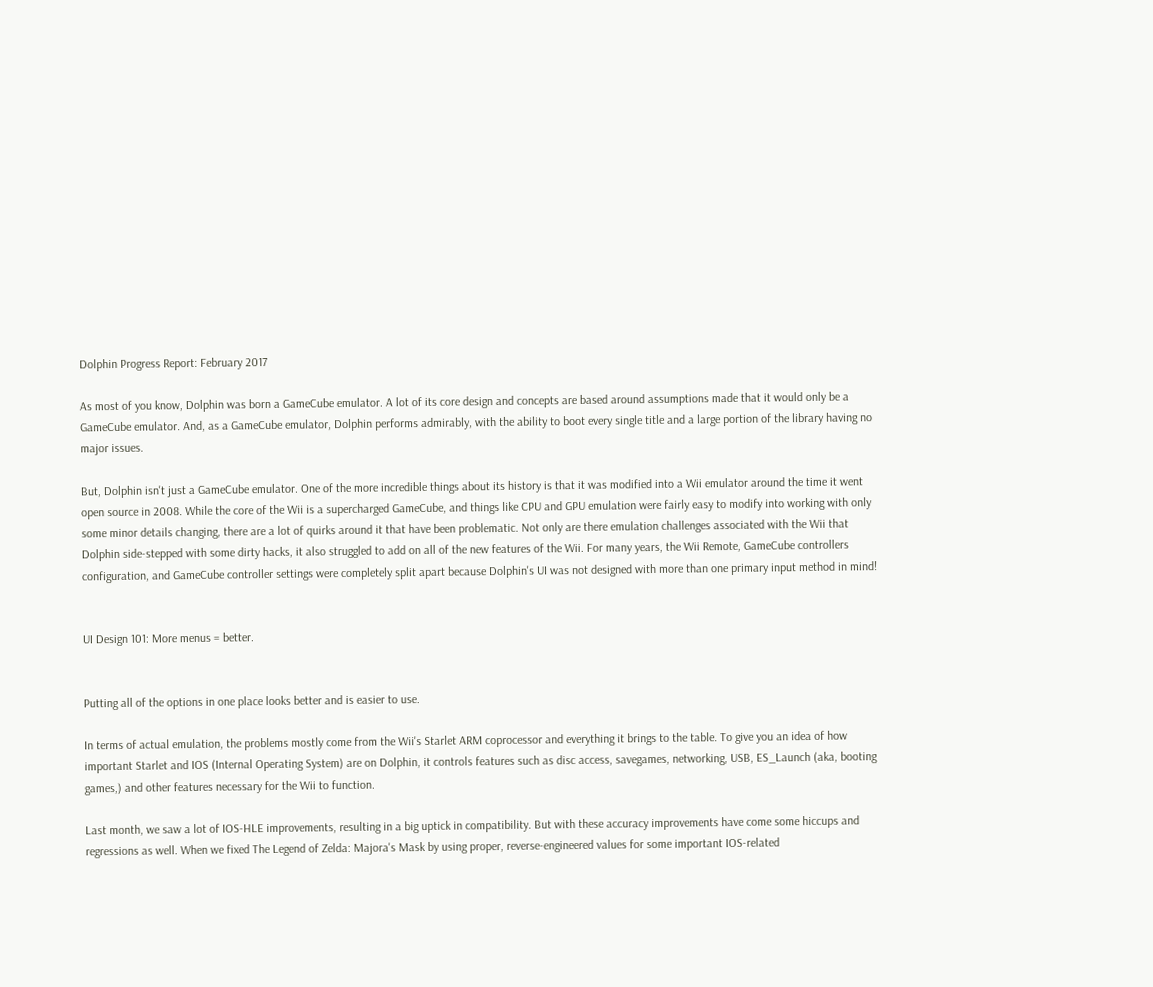Dolphin Progress Report: February 2017

As most of you know, Dolphin was born a GameCube emulator. A lot of its core design and concepts are based around assumptions made that it would only be a GameCube emulator. And, as a GameCube emulator, Dolphin performs admirably, with the ability to boot every single title and a large portion of the library having no major issues.

But, Dolphin isn't just a GameCube emulator. One of the more incredible things about its history is that it was modified into a Wii emulator around the time it went open source in 2008. While the core of the Wii is a supercharged GameCube, and things like CPU and GPU emulation were fairly easy to modify into working with only some minor details changing, there are a lot of quirks around it that have been problematic. Not only are there emulation challenges associated with the Wii that Dolphin side-stepped with some dirty hacks, it also struggled to add on all of the new features of the Wii. For many years, the Wii Remote, GameCube controllers configuration, and GameCube controller settings were completely split apart because Dolphin's UI was not designed with more than one primary input method in mind!


UI Design 101: More menus = better.


Putting all of the options in one place looks better and is easier to use.

In terms of actual emulation, the problems mostly come from the Wii's Starlet ARM coprocessor and everything it brings to the table. To give you an idea of how important Starlet and IOS (Internal Operating System) are on Dolphin, it controls features such as disc access, savegames, networking, USB, ES_Launch (aka, booting games,) and other features necessary for the Wii to function.

Last month, we saw a lot of IOS-HLE improvements, resulting in a big uptick in compatibility. But with these accuracy improvements have come some hiccups and regressions as well. When we fixed The Legend of Zelda: Majora's Mask by using proper, reverse-engineered values for some important IOS-related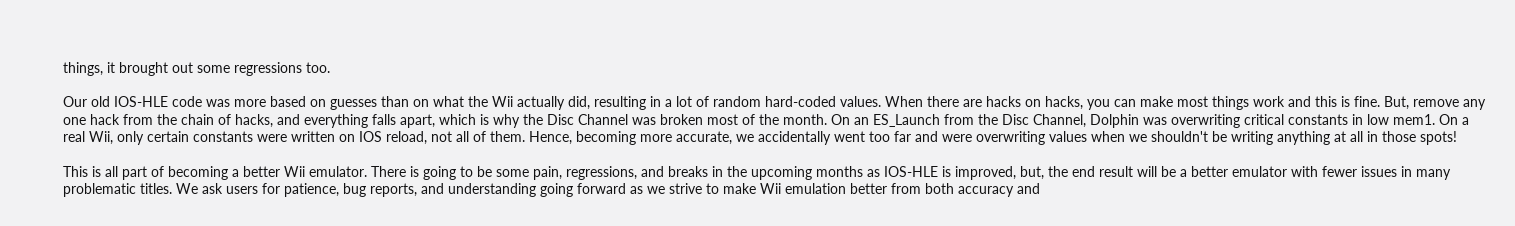things, it brought out some regressions too.

Our old IOS-HLE code was more based on guesses than on what the Wii actually did, resulting in a lot of random hard-coded values. When there are hacks on hacks, you can make most things work and this is fine. But, remove any one hack from the chain of hacks, and everything falls apart, which is why the Disc Channel was broken most of the month. On an ES_Launch from the Disc Channel, Dolphin was overwriting critical constants in low mem1. On a real Wii, only certain constants were written on IOS reload, not all of them. Hence, becoming more accurate, we accidentally went too far and were overwriting values when we shouldn't be writing anything at all in those spots!

This is all part of becoming a better Wii emulator. There is going to be some pain, regressions, and breaks in the upcoming months as IOS-HLE is improved, but, the end result will be a better emulator with fewer issues in many problematic titles. We ask users for patience, bug reports, and understanding going forward as we strive to make Wii emulation better from both accuracy and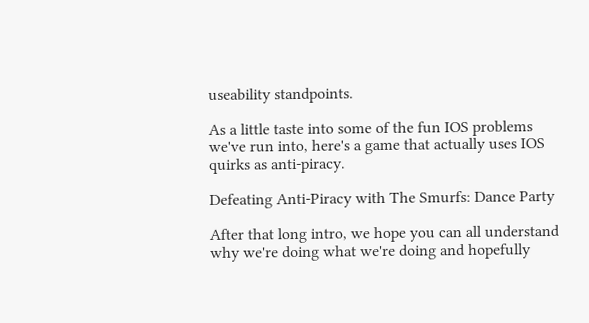useability standpoints.

As a little taste into some of the fun IOS problems we've run into, here's a game that actually uses IOS quirks as anti-piracy.

Defeating Anti-Piracy with The Smurfs: Dance Party

After that long intro, we hope you can all understand why we're doing what we're doing and hopefully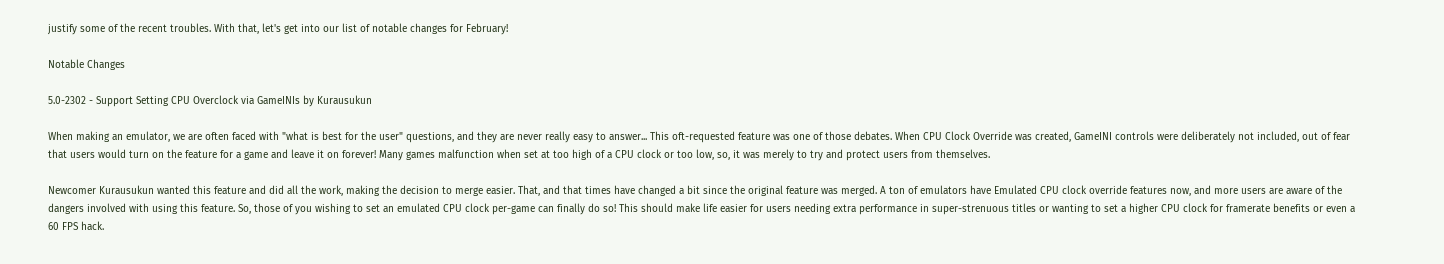justify some of the recent troubles. With that, let's get into our list of notable changes for February!

Notable Changes

5.0-2302 - Support Setting CPU Overclock via GameINIs by Kurausukun

When making an emulator, we are often faced with "what is best for the user" questions, and they are never really easy to answer... This oft-requested feature was one of those debates. When CPU Clock Override was created, GameINI controls were deliberately not included, out of fear that users would turn on the feature for a game and leave it on forever! Many games malfunction when set at too high of a CPU clock or too low, so, it was merely to try and protect users from themselves.

Newcomer Kurausukun wanted this feature and did all the work, making the decision to merge easier. That, and that times have changed a bit since the original feature was merged. A ton of emulators have Emulated CPU clock override features now, and more users are aware of the dangers involved with using this feature. So, those of you wishing to set an emulated CPU clock per-game can finally do so! This should make life easier for users needing extra performance in super-strenuous titles or wanting to set a higher CPU clock for framerate benefits or even a 60 FPS hack.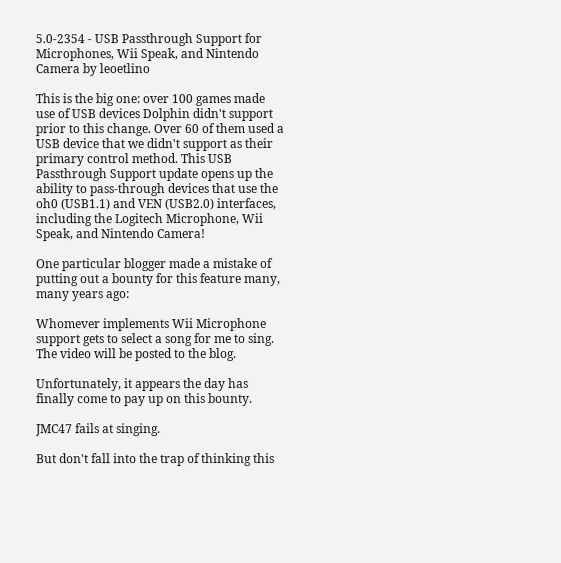5.0-2354 - USB Passthrough Support for Microphones, Wii Speak, and Nintendo Camera by leoetlino

This is the big one: over 100 games made use of USB devices Dolphin didn't support prior to this change. Over 60 of them used a USB device that we didn't support as their primary control method. This USB Passthrough Support update opens up the ability to pass-through devices that use the oh0 (USB1.1) and VEN (USB2.0) interfaces, including the Logitech Microphone, Wii Speak, and Nintendo Camera!

One particular blogger made a mistake of putting out a bounty for this feature many, many years ago:

Whomever implements Wii Microphone support gets to select a song for me to sing. The video will be posted to the blog.

Unfortunately, it appears the day has finally come to pay up on this bounty.

JMC47 fails at singing.

But don't fall into the trap of thinking this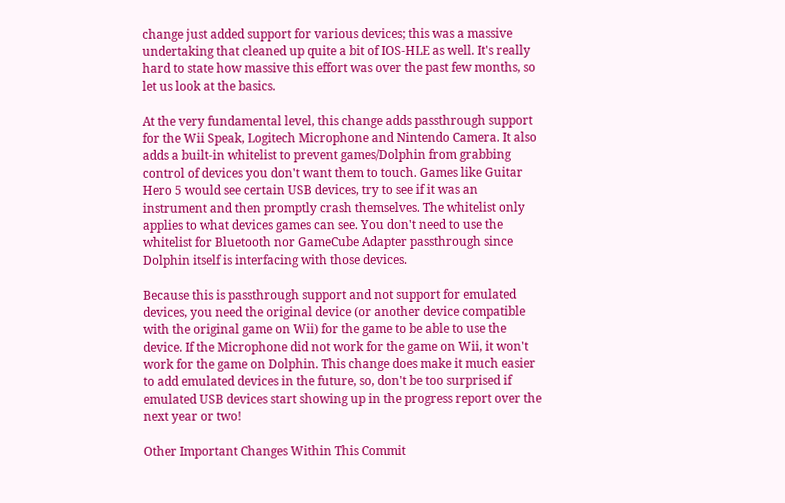change just added support for various devices; this was a massive undertaking that cleaned up quite a bit of IOS-HLE as well. It's really hard to state how massive this effort was over the past few months, so let us look at the basics.

At the very fundamental level, this change adds passthrough support for the Wii Speak, Logitech Microphone and Nintendo Camera. It also adds a built-in whitelist to prevent games/Dolphin from grabbing control of devices you don't want them to touch. Games like Guitar Hero 5 would see certain USB devices, try to see if it was an instrument and then promptly crash themselves. The whitelist only applies to what devices games can see. You don't need to use the whitelist for Bluetooth nor GameCube Adapter passthrough since Dolphin itself is interfacing with those devices.

Because this is passthrough support and not support for emulated devices, you need the original device (or another device compatible with the original game on Wii) for the game to be able to use the device. If the Microphone did not work for the game on Wii, it won't work for the game on Dolphin. This change does make it much easier to add emulated devices in the future, so, don't be too surprised if emulated USB devices start showing up in the progress report over the next year or two!

Other Important Changes Within This Commit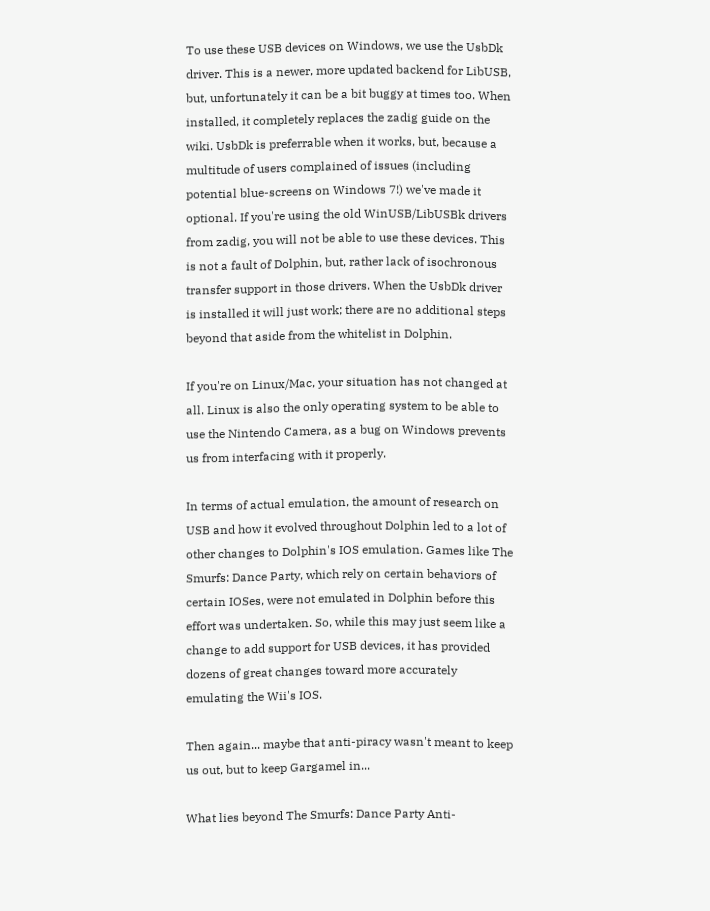To use these USB devices on Windows, we use the UsbDk driver. This is a newer, more updated backend for LibUSB, but, unfortunately it can be a bit buggy at times too. When installed, it completely replaces the zadig guide on the wiki. UsbDk is preferrable when it works, but, because a multitude of users complained of issues (including potential blue-screens on Windows 7!) we've made it optional. If you're using the old WinUSB/LibUSBk drivers from zadig, you will not be able to use these devices. This is not a fault of Dolphin, but, rather lack of isochronous transfer support in those drivers. When the UsbDk driver is installed it will just work; there are no additional steps beyond that aside from the whitelist in Dolphin.

If you're on Linux/Mac, your situation has not changed at all. Linux is also the only operating system to be able to use the Nintendo Camera, as a bug on Windows prevents us from interfacing with it properly.

In terms of actual emulation, the amount of research on USB and how it evolved throughout Dolphin led to a lot of other changes to Dolphin's IOS emulation. Games like The Smurfs: Dance Party, which rely on certain behaviors of certain IOSes, were not emulated in Dolphin before this effort was undertaken. So, while this may just seem like a change to add support for USB devices, it has provided dozens of great changes toward more accurately emulating the Wii's IOS.

Then again... maybe that anti-piracy wasn't meant to keep us out, but to keep Gargamel in...

What lies beyond The Smurfs: Dance Party Anti-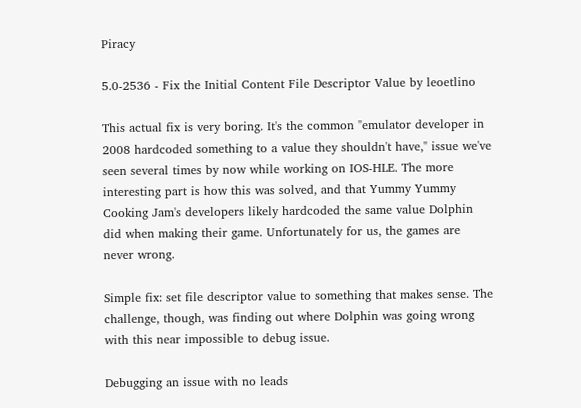Piracy

5.0-2536 - Fix the Initial Content File Descriptor Value by leoetlino

This actual fix is very boring. It's the common "emulator developer in 2008 hardcoded something to a value they shouldn't have," issue we've seen several times by now while working on IOS-HLE. The more interesting part is how this was solved, and that Yummy Yummy Cooking Jam's developers likely hardcoded the same value Dolphin did when making their game. Unfortunately for us, the games are never wrong.

Simple fix: set file descriptor value to something that makes sense. The challenge, though, was finding out where Dolphin was going wrong with this near impossible to debug issue.

Debugging an issue with no leads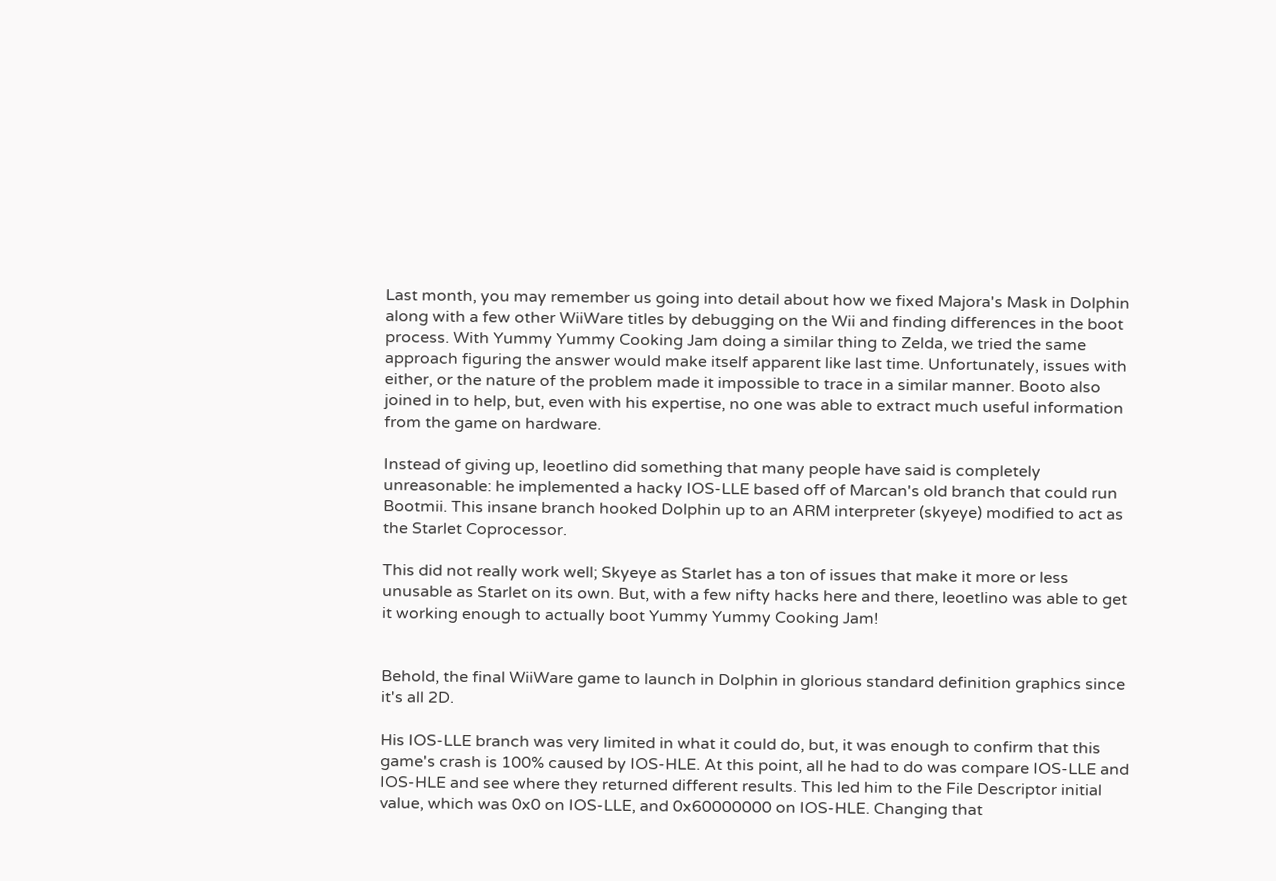Last month, you may remember us going into detail about how we fixed Majora's Mask in Dolphin along with a few other WiiWare titles by debugging on the Wii and finding differences in the boot process. With Yummy Yummy Cooking Jam doing a similar thing to Zelda, we tried the same approach figuring the answer would make itself apparent like last time. Unfortunately, issues with either, or the nature of the problem made it impossible to trace in a similar manner. Booto also joined in to help, but, even with his expertise, no one was able to extract much useful information from the game on hardware.

Instead of giving up, leoetlino did something that many people have said is completely unreasonable: he implemented a hacky IOS-LLE based off of Marcan's old branch that could run Bootmii. This insane branch hooked Dolphin up to an ARM interpreter (skyeye) modified to act as the Starlet Coprocessor.

This did not really work well; Skyeye as Starlet has a ton of issues that make it more or less unusable as Starlet on its own. But, with a few nifty hacks here and there, leoetlino was able to get it working enough to actually boot Yummy Yummy Cooking Jam!


Behold, the final WiiWare game to launch in Dolphin in glorious standard definition graphics since it's all 2D.

His IOS-LLE branch was very limited in what it could do, but, it was enough to confirm that this game's crash is 100% caused by IOS-HLE. At this point, all he had to do was compare IOS-LLE and IOS-HLE and see where they returned different results. This led him to the File Descriptor initial value, which was 0x0 on IOS-LLE, and 0x60000000 on IOS-HLE. Changing that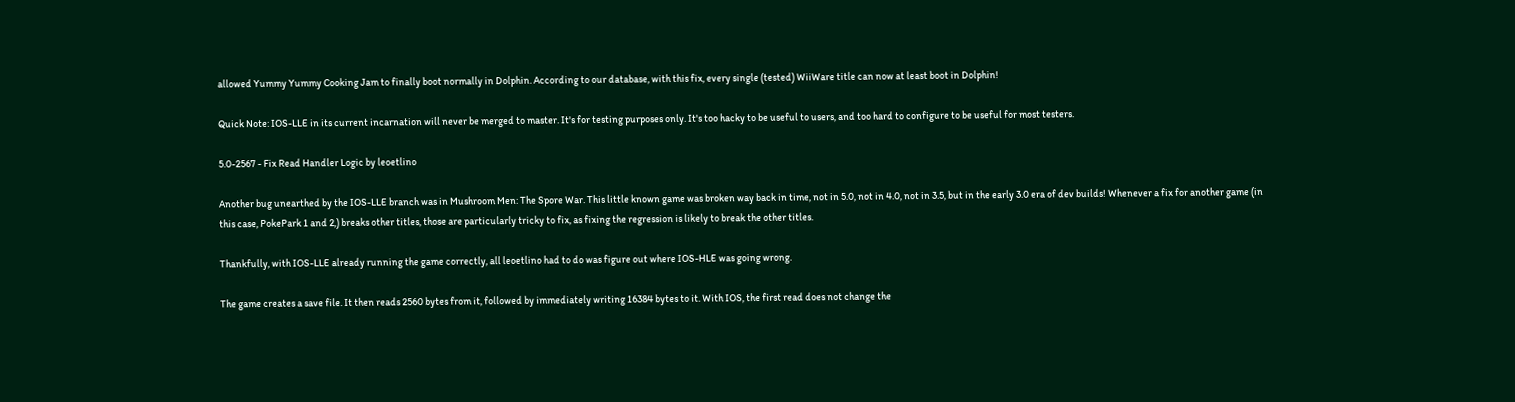allowed Yummy Yummy Cooking Jam to finally boot normally in Dolphin. According to our database, with this fix, every single (tested) WiiWare title can now at least boot in Dolphin!

Quick Note: IOS-LLE in its current incarnation will never be merged to master. It's for testing purposes only. It's too hacky to be useful to users, and too hard to configure to be useful for most testers.

5.0-2567 - Fix Read Handler Logic by leoetlino

Another bug unearthed by the IOS-LLE branch was in Mushroom Men: The Spore War. This little known game was broken way back in time, not in 5.0, not in 4.0, not in 3.5, but in the early 3.0 era of dev builds! Whenever a fix for another game (in this case, PokePark 1 and 2,) breaks other titles, those are particularly tricky to fix, as fixing the regression is likely to break the other titles.

Thankfully, with IOS-LLE already running the game correctly, all leoetlino had to do was figure out where IOS-HLE was going wrong.

The game creates a save file. It then reads 2560 bytes from it, followed by immediately writing 16384 bytes to it. With IOS, the first read does not change the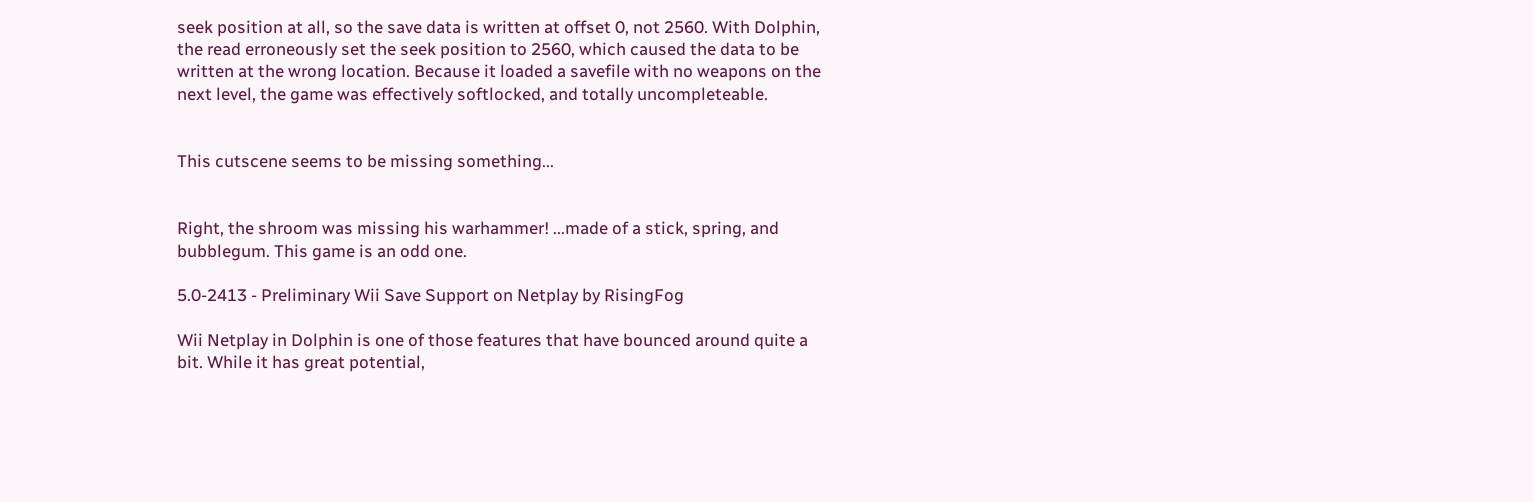seek position at all, so the save data is written at offset 0, not 2560. With Dolphin, the read erroneously set the seek position to 2560, which caused the data to be written at the wrong location. Because it loaded a savefile with no weapons on the next level, the game was effectively softlocked, and totally uncompleteable.


This cutscene seems to be missing something...


Right, the shroom was missing his warhammer! ...made of a stick, spring, and bubblegum. This game is an odd one.

5.0-2413 - Preliminary Wii Save Support on Netplay by RisingFog

Wii Netplay in Dolphin is one of those features that have bounced around quite a bit. While it has great potential,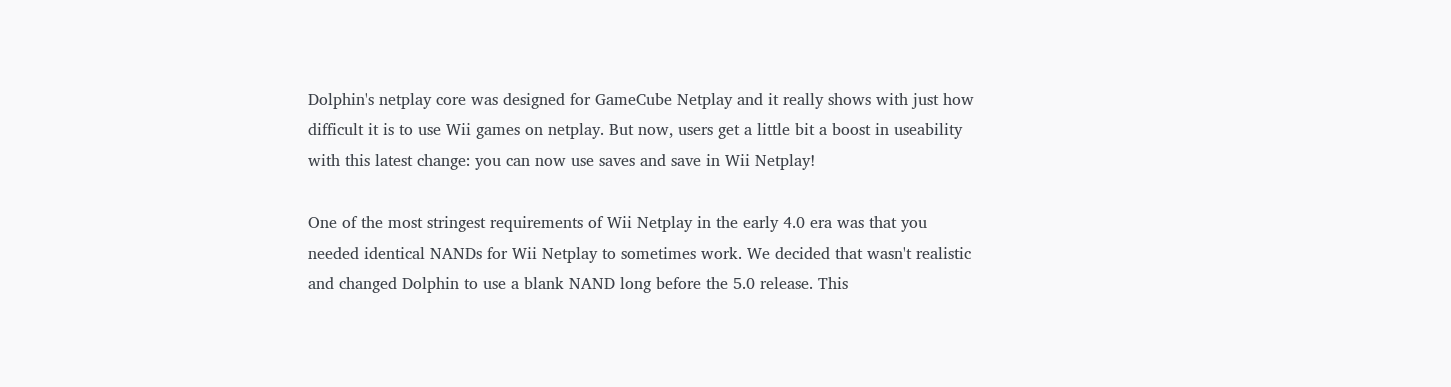Dolphin's netplay core was designed for GameCube Netplay and it really shows with just how difficult it is to use Wii games on netplay. But now, users get a little bit a boost in useability with this latest change: you can now use saves and save in Wii Netplay!

One of the most stringest requirements of Wii Netplay in the early 4.0 era was that you needed identical NANDs for Wii Netplay to sometimes work. We decided that wasn't realistic and changed Dolphin to use a blank NAND long before the 5.0 release. This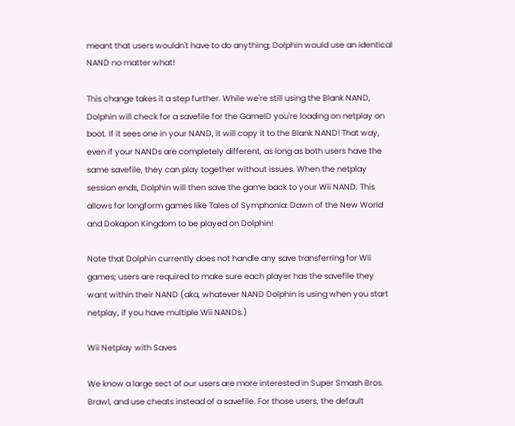meant that users wouldn't have to do anything; Dolphin would use an identical NAND no matter what!

This change takes it a step further. While we're still using the Blank NAND, Dolphin will check for a savefile for the GameID you're loading on netplay on boot. If it sees one in your NAND, it will copy it to the Blank NAND! That way, even if your NANDs are completely different, as long as both users have the same savefile, they can play together without issues. When the netplay session ends, Dolphin will then save the game back to your Wii NAND. This allows for longform games like Tales of Symphonia: Dawn of the New World and Dokapon Kingdom to be played on Dolphin!

Note that Dolphin currently does not handle any save transferring for Wii games; users are required to make sure each player has the savefile they want within their NAND (aka, whatever NAND Dolphin is using when you start netplay, if you have multiple Wii NANDs.)

Wii Netplay with Saves

We know a large sect of our users are more interested in Super Smash Bros. Brawl, and use cheats instead of a savefile. For those users, the default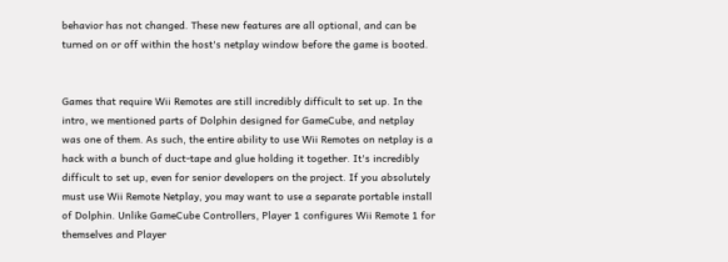behavior has not changed. These new features are all optional, and can be turned on or off within the host's netplay window before the game is booted.


Games that require Wii Remotes are still incredibly difficult to set up. In the intro, we mentioned parts of Dolphin designed for GameCube, and netplay was one of them. As such, the entire ability to use Wii Remotes on netplay is a hack with a bunch of duct-tape and glue holding it together. It's incredibly difficult to set up, even for senior developers on the project. If you absolutely must use Wii Remote Netplay, you may want to use a separate portable install of Dolphin. Unlike GameCube Controllers, Player 1 configures Wii Remote 1 for themselves and Player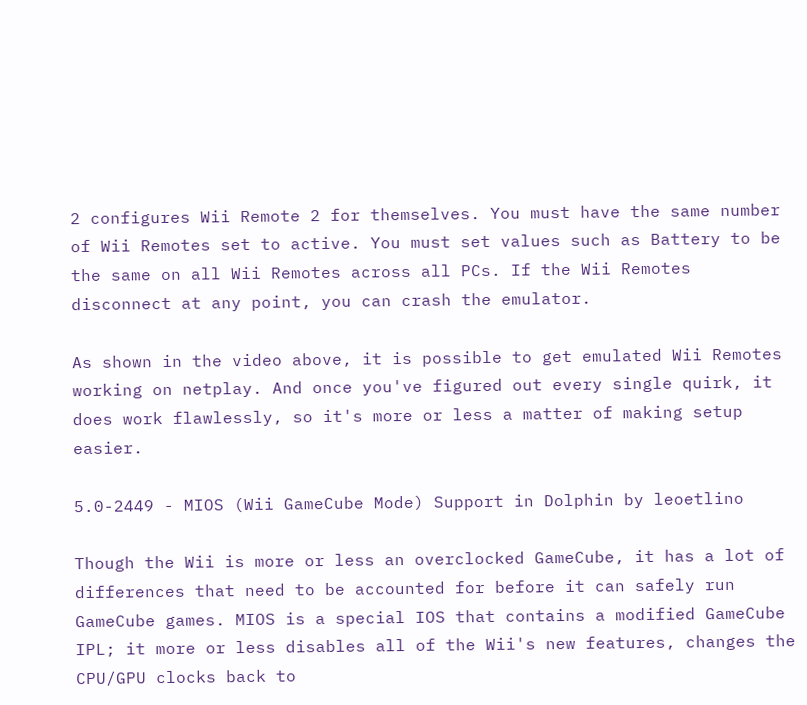2 configures Wii Remote 2 for themselves. You must have the same number of Wii Remotes set to active. You must set values such as Battery to be the same on all Wii Remotes across all PCs. If the Wii Remotes disconnect at any point, you can crash the emulator.

As shown in the video above, it is possible to get emulated Wii Remotes working on netplay. And once you've figured out every single quirk, it does work flawlessly, so it's more or less a matter of making setup easier.

5.0-2449 - MIOS (Wii GameCube Mode) Support in Dolphin by leoetlino

Though the Wii is more or less an overclocked GameCube, it has a lot of differences that need to be accounted for before it can safely run GameCube games. MIOS is a special IOS that contains a modified GameCube IPL; it more or less disables all of the Wii's new features, changes the CPU/GPU clocks back to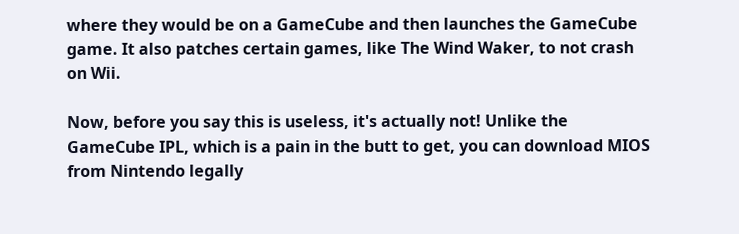where they would be on a GameCube and then launches the GameCube game. It also patches certain games, like The Wind Waker, to not crash on Wii.

Now, before you say this is useless, it's actually not! Unlike the GameCube IPL, which is a pain in the butt to get, you can download MIOS from Nintendo legally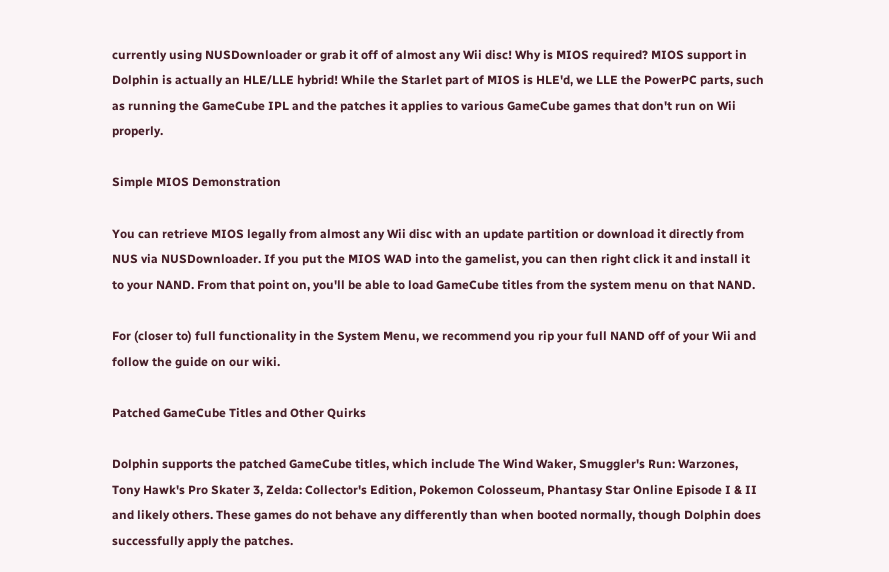currently using NUSDownloader or grab it off of almost any Wii disc! Why is MIOS required? MIOS support in Dolphin is actually an HLE/LLE hybrid! While the Starlet part of MIOS is HLE'd, we LLE the PowerPC parts, such as running the GameCube IPL and the patches it applies to various GameCube games that don't run on Wii properly.

Simple MIOS Demonstration

You can retrieve MIOS legally from almost any Wii disc with an update partition or download it directly from NUS via NUSDownloader. If you put the MIOS WAD into the gamelist, you can then right click it and install it to your NAND. From that point on, you'll be able to load GameCube titles from the system menu on that NAND.

For (closer to) full functionality in the System Menu, we recommend you rip your full NAND off of your Wii and follow the guide on our wiki.

Patched GameCube Titles and Other Quirks

Dolphin supports the patched GameCube titles, which include The Wind Waker, Smuggler's Run: Warzones, Tony Hawk's Pro Skater 3, Zelda: Collector's Edition, Pokemon Colosseum, Phantasy Star Online Episode I & II and likely others. These games do not behave any differently than when booted normally, though Dolphin does successfully apply the patches.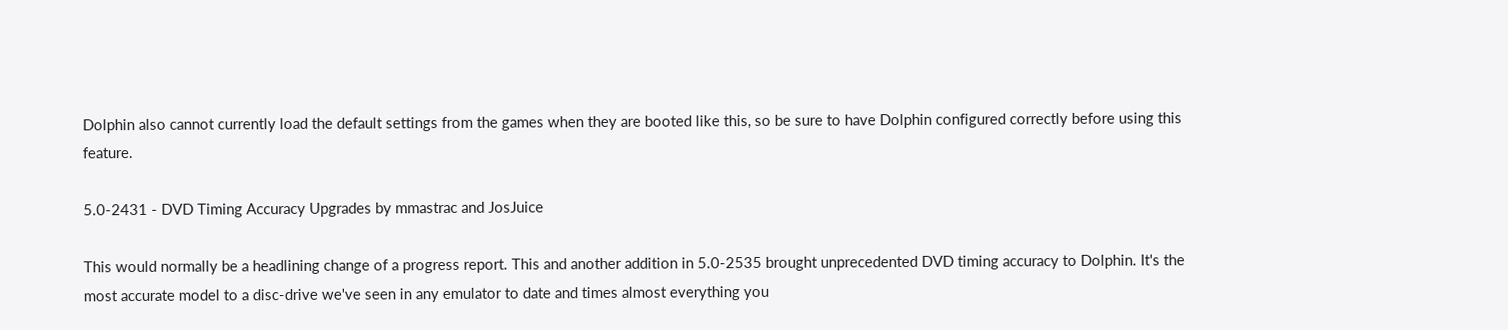Dolphin also cannot currently load the default settings from the games when they are booted like this, so be sure to have Dolphin configured correctly before using this feature.

5.0-2431 - DVD Timing Accuracy Upgrades by mmastrac and JosJuice

This would normally be a headlining change of a progress report. This and another addition in 5.0-2535 brought unprecedented DVD timing accuracy to Dolphin. It's the most accurate model to a disc-drive we've seen in any emulator to date and times almost everything you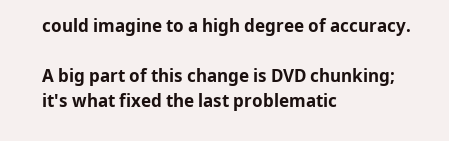could imagine to a high degree of accuracy.

A big part of this change is DVD chunking; it's what fixed the last problematic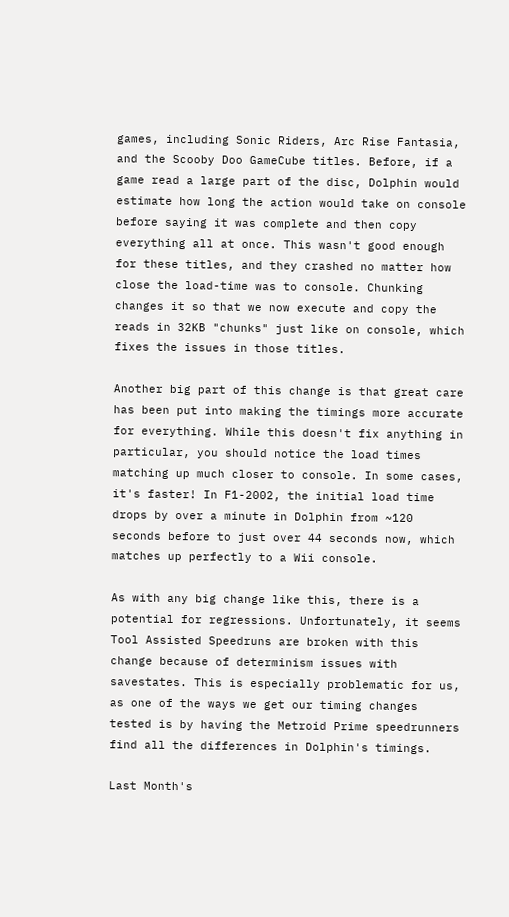games, including Sonic Riders, Arc Rise Fantasia, and the Scooby Doo GameCube titles. Before, if a game read a large part of the disc, Dolphin would estimate how long the action would take on console before saying it was complete and then copy everything all at once. This wasn't good enough for these titles, and they crashed no matter how close the load-time was to console. Chunking changes it so that we now execute and copy the reads in 32KB "chunks" just like on console, which fixes the issues in those titles.

Another big part of this change is that great care has been put into making the timings more accurate for everything. While this doesn't fix anything in particular, you should notice the load times matching up much closer to console. In some cases, it's faster! In F1-2002, the initial load time drops by over a minute in Dolphin from ~120 seconds before to just over 44 seconds now, which matches up perfectly to a Wii console.

As with any big change like this, there is a potential for regressions. Unfortunately, it seems Tool Assisted Speedruns are broken with this change because of determinism issues with savestates. This is especially problematic for us, as one of the ways we get our timing changes tested is by having the Metroid Prime speedrunners find all the differences in Dolphin's timings.

Last Month's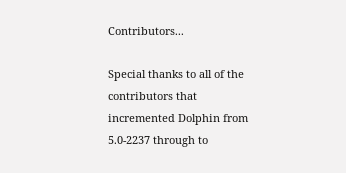Contributors...

Special thanks to all of the contributors that incremented Dolphin from 5.0-2237 through to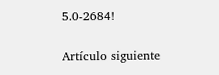5.0-2684!

Artículo siguiente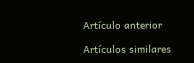Artículo anterior

Artículos similares